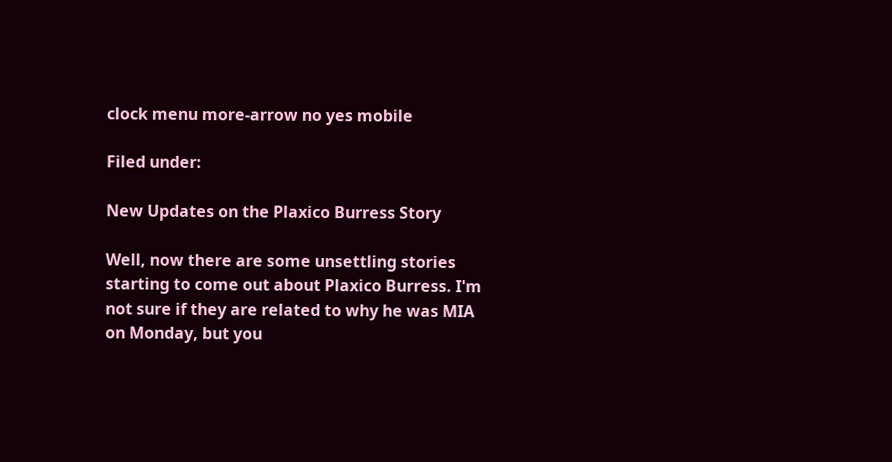clock menu more-arrow no yes mobile

Filed under:

New Updates on the Plaxico Burress Story

Well, now there are some unsettling stories starting to come out about Plaxico Burress. I'm not sure if they are related to why he was MIA on Monday, but you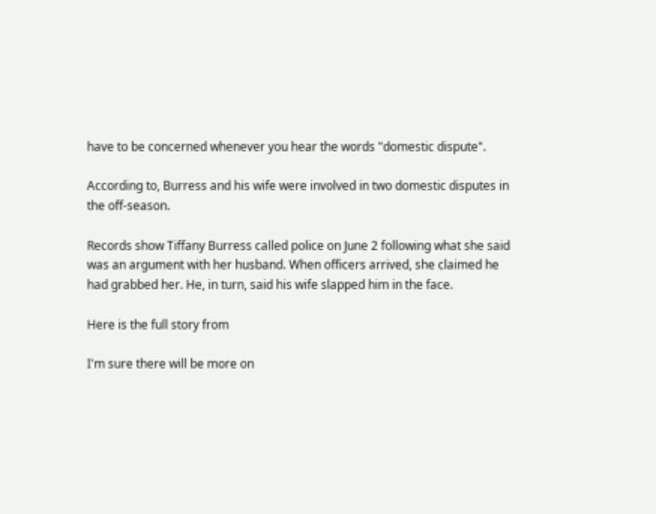have to be concerned whenever you hear the words "domestic dispute".

According to, Burress and his wife were involved in two domestic disputes in the off-season.

Records show Tiffany Burress called police on June 2 following what she said was an argument with her husband. When officers arrived, she claimed he had grabbed her. He, in turn, said his wife slapped him in the face.

Here is the full story from

I'm sure there will be more on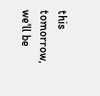this tomorrow, we'll be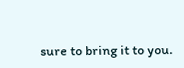sure to bring it to you.